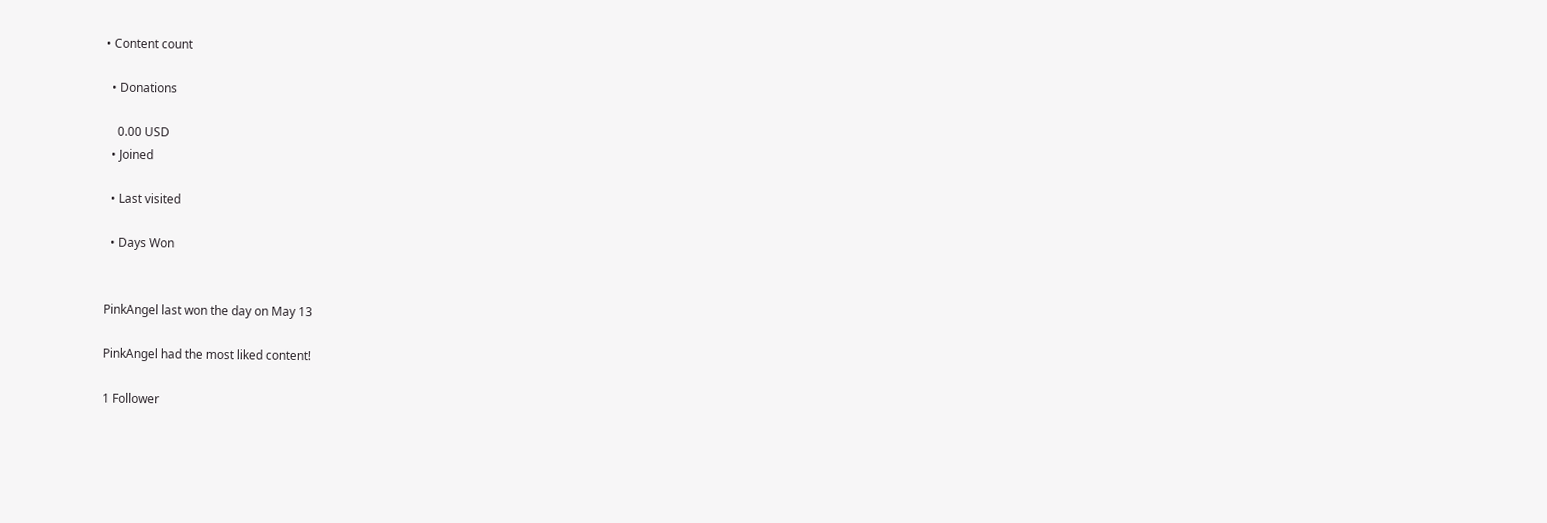• Content count

  • Donations

    0.00 USD
  • Joined

  • Last visited

  • Days Won


PinkAngel last won the day on May 13

PinkAngel had the most liked content!

1 Follower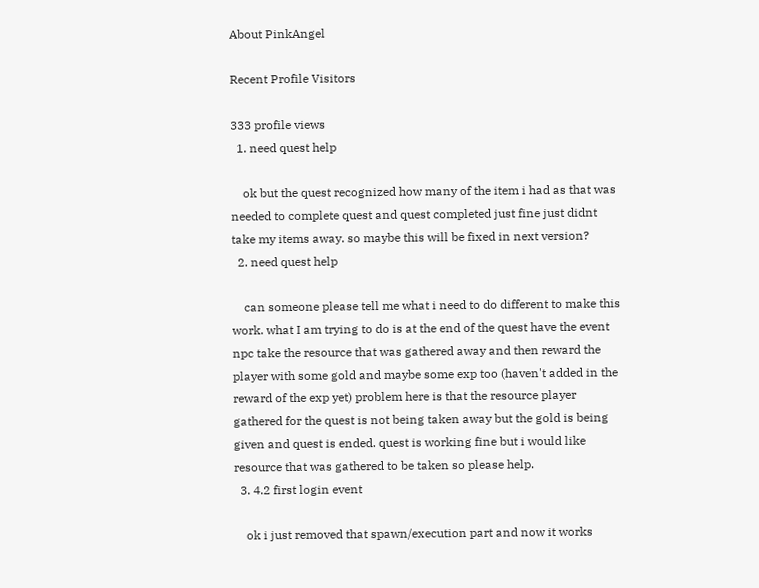About PinkAngel

Recent Profile Visitors

333 profile views
  1. need quest help

    ok but the quest recognized how many of the item i had as that was needed to complete quest and quest completed just fine just didnt take my items away. so maybe this will be fixed in next version?
  2. need quest help

    can someone please tell me what i need to do different to make this work. what I am trying to do is at the end of the quest have the event npc take the resource that was gathered away and then reward the player with some gold and maybe some exp too (haven't added in the reward of the exp yet) problem here is that the resource player gathered for the quest is not being taken away but the gold is being given and quest is ended. quest is working fine but i would like resource that was gathered to be taken so please help.
  3. 4.2 first login event

    ok i just removed that spawn/execution part and now it works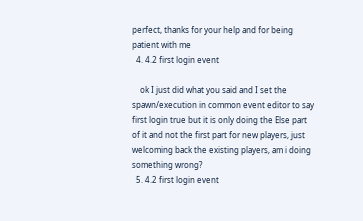perfect, thanks for your help and for being patient with me
  4. 4.2 first login event

    ok I just did what you said and I set the spawn/execution in common event editor to say first login true but it is only doing the Else part of it and not the first part for new players, just welcoming back the existing players, am i doing something wrong?
  5. 4.2 first login event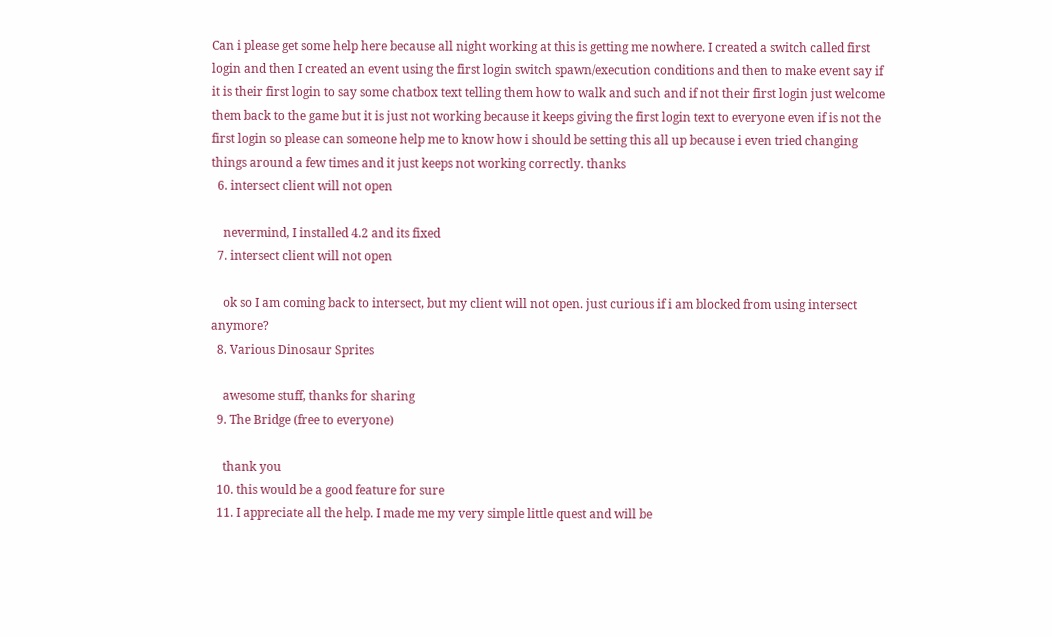Can i please get some help here because all night working at this is getting me nowhere. I created a switch called first login and then I created an event using the first login switch spawn/execution conditions and then to make event say if it is their first login to say some chatbox text telling them how to walk and such and if not their first login just welcome them back to the game but it is just not working because it keeps giving the first login text to everyone even if is not the first login so please can someone help me to know how i should be setting this all up because i even tried changing things around a few times and it just keeps not working correctly. thanks
  6. intersect client will not open

    nevermind, I installed 4.2 and its fixed
  7. intersect client will not open

    ok so I am coming back to intersect, but my client will not open. just curious if i am blocked from using intersect anymore?
  8. Various Dinosaur Sprites

    awesome stuff, thanks for sharing
  9. The Bridge (free to everyone)

    thank you
  10. this would be a good feature for sure
  11. I appreciate all the help. I made me my very simple little quest and will be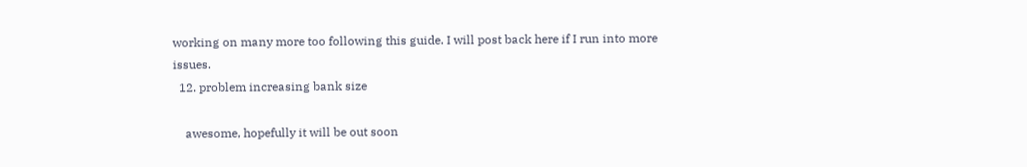working on many more too following this guide. I will post back here if I run into more issues.
  12. problem increasing bank size

    awesome, hopefully it will be out soon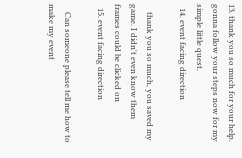13. thank you so much for your help. gonna follow your steps now for my simple little quest.
  14. event facing direction

    thank you so much, you saved my game. I didn't even know them frames could be clicked on
  15. event facing direction

    Can someone please tell me how to make my event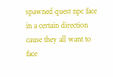spawned quest npc face in a certain direction cause they all want to face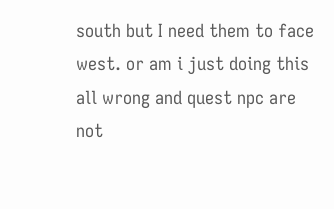south but I need them to face west. or am i just doing this all wrong and quest npc are not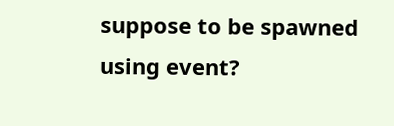suppose to be spawned using event?